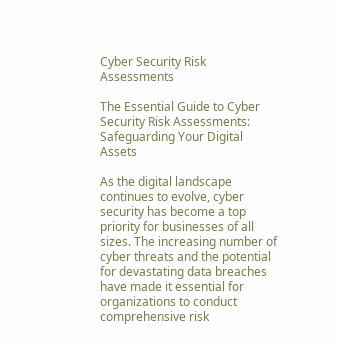Cyber Security Risk Assessments

The Essential Guide to Cyber Security Risk Assessments: Safeguarding Your Digital Assets

As the digital landscape continues to evolve, cyber security has become a top priority for businesses of all sizes. The increasing number of cyber threats and the potential for devastating data breaches have made it essential for organizations to conduct comprehensive risk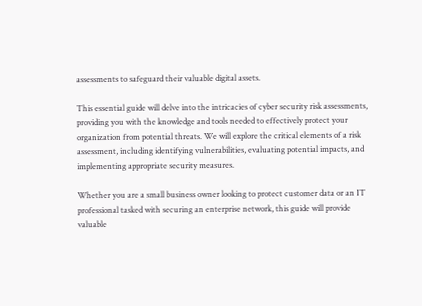assessments to safeguard their valuable digital assets.

This essential guide will delve into the intricacies of cyber security risk assessments, providing you with the knowledge and tools needed to effectively protect your organization from potential threats. We will explore the critical elements of a risk assessment, including identifying vulnerabilities, evaluating potential impacts, and implementing appropriate security measures.

Whether you are a small business owner looking to protect customer data or an IT professional tasked with securing an enterprise network, this guide will provide valuable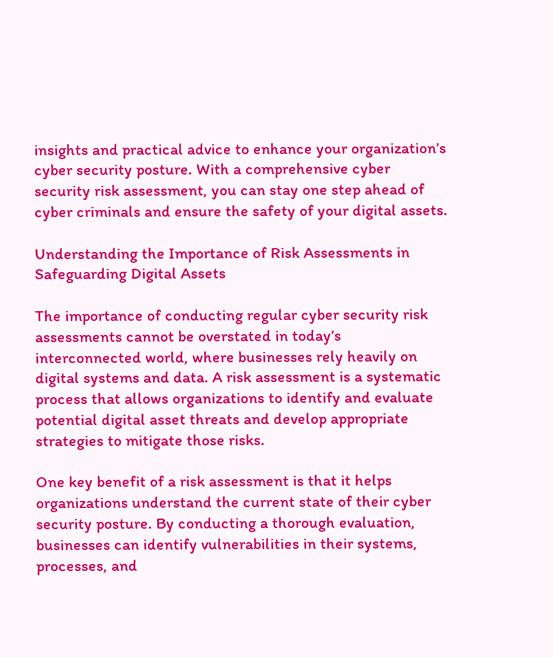insights and practical advice to enhance your organization’s cyber security posture. With a comprehensive cyber security risk assessment, you can stay one step ahead of cyber criminals and ensure the safety of your digital assets.

Understanding the Importance of Risk Assessments in Safeguarding Digital Assets

The importance of conducting regular cyber security risk assessments cannot be overstated in today’s interconnected world, where businesses rely heavily on digital systems and data. A risk assessment is a systematic process that allows organizations to identify and evaluate potential digital asset threats and develop appropriate strategies to mitigate those risks.

One key benefit of a risk assessment is that it helps organizations understand the current state of their cyber security posture. By conducting a thorough evaluation, businesses can identify vulnerabilities in their systems, processes, and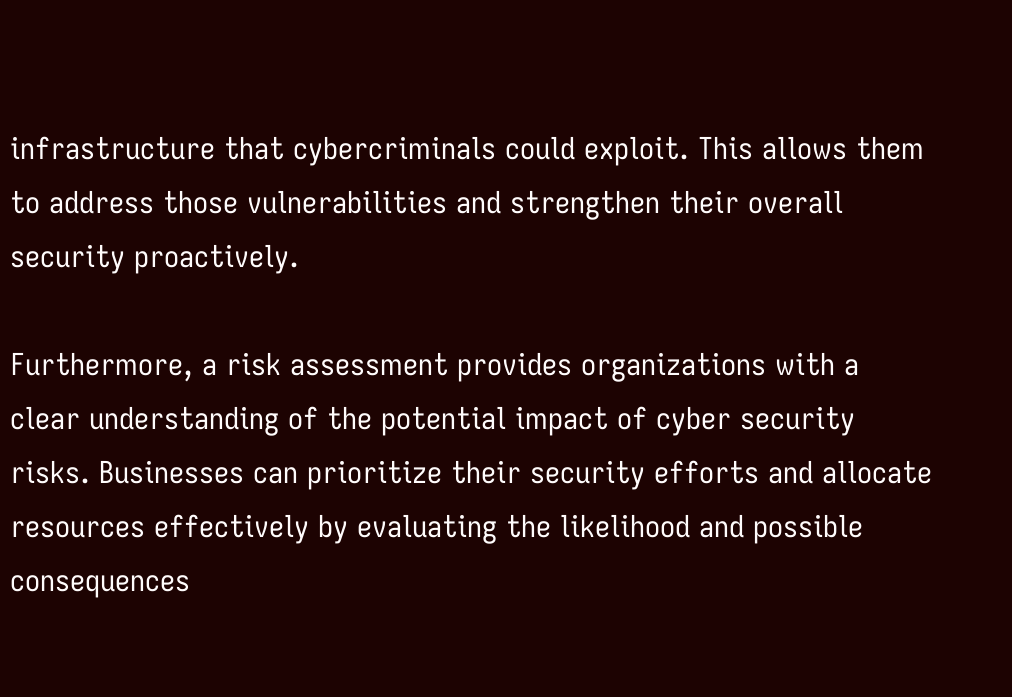infrastructure that cybercriminals could exploit. This allows them to address those vulnerabilities and strengthen their overall security proactively.

Furthermore, a risk assessment provides organizations with a clear understanding of the potential impact of cyber security risks. Businesses can prioritize their security efforts and allocate resources effectively by evaluating the likelihood and possible consequences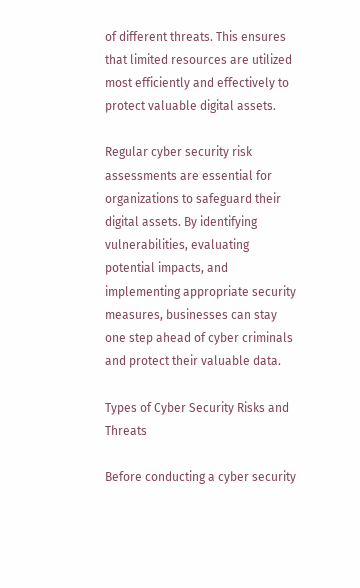of different threats. This ensures that limited resources are utilized most efficiently and effectively to protect valuable digital assets.

Regular cyber security risk assessments are essential for organizations to safeguard their digital assets. By identifying vulnerabilities, evaluating potential impacts, and implementing appropriate security measures, businesses can stay one step ahead of cyber criminals and protect their valuable data.

Types of Cyber Security Risks and Threats

Before conducting a cyber security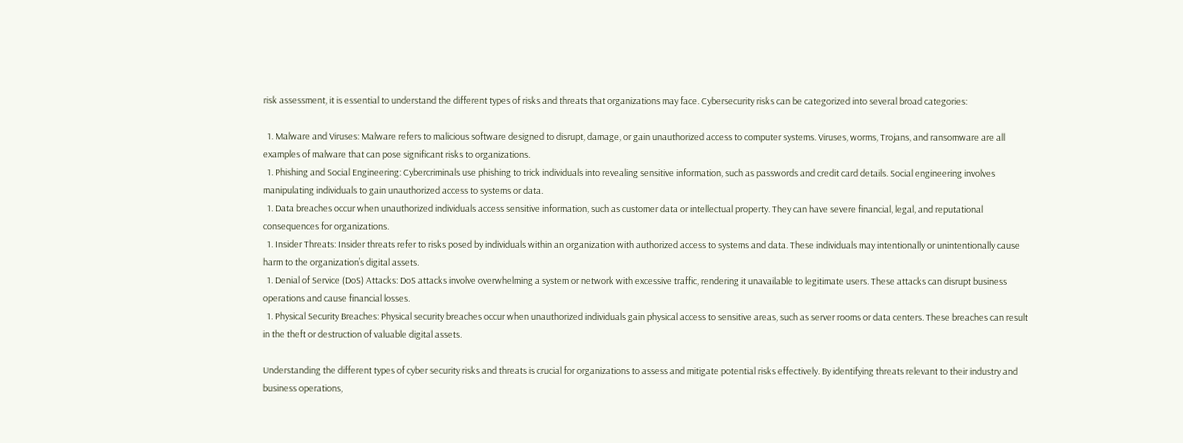risk assessment, it is essential to understand the different types of risks and threats that organizations may face. Cybersecurity risks can be categorized into several broad categories:

  1. Malware and Viruses: Malware refers to malicious software designed to disrupt, damage, or gain unauthorized access to computer systems. Viruses, worms, Trojans, and ransomware are all examples of malware that can pose significant risks to organizations.
  1. Phishing and Social Engineering: Cybercriminals use phishing to trick individuals into revealing sensitive information, such as passwords and credit card details. Social engineering involves manipulating individuals to gain unauthorized access to systems or data.
  1. Data breaches occur when unauthorized individuals access sensitive information, such as customer data or intellectual property. They can have severe financial, legal, and reputational consequences for organizations.
  1. Insider Threats: Insider threats refer to risks posed by individuals within an organization with authorized access to systems and data. These individuals may intentionally or unintentionally cause harm to the organization’s digital assets.
  1. Denial of Service (DoS) Attacks: DoS attacks involve overwhelming a system or network with excessive traffic, rendering it unavailable to legitimate users. These attacks can disrupt business operations and cause financial losses.
  1. Physical Security Breaches: Physical security breaches occur when unauthorized individuals gain physical access to sensitive areas, such as server rooms or data centers. These breaches can result in the theft or destruction of valuable digital assets.

Understanding the different types of cyber security risks and threats is crucial for organizations to assess and mitigate potential risks effectively. By identifying threats relevant to their industry and business operations,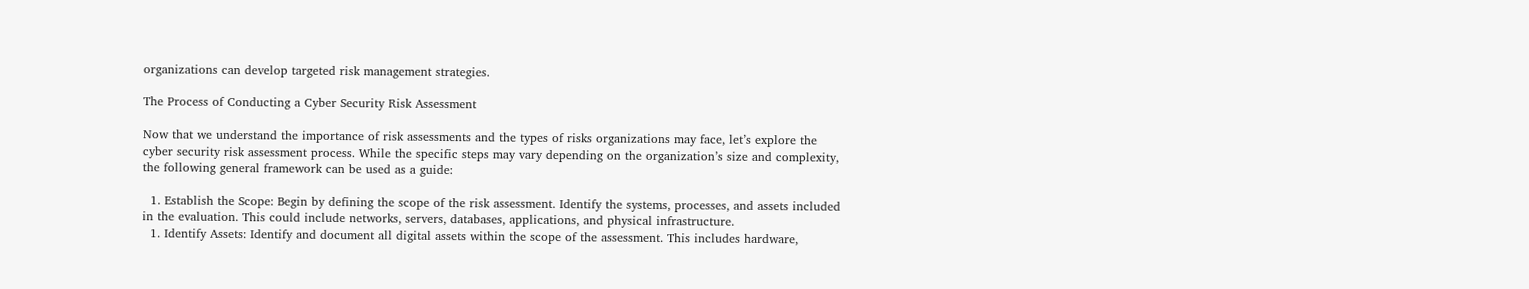organizations can develop targeted risk management strategies.

The Process of Conducting a Cyber Security Risk Assessment

Now that we understand the importance of risk assessments and the types of risks organizations may face, let’s explore the cyber security risk assessment process. While the specific steps may vary depending on the organization’s size and complexity, the following general framework can be used as a guide:

  1. Establish the Scope: Begin by defining the scope of the risk assessment. Identify the systems, processes, and assets included in the evaluation. This could include networks, servers, databases, applications, and physical infrastructure.
  1. Identify Assets: Identify and document all digital assets within the scope of the assessment. This includes hardware,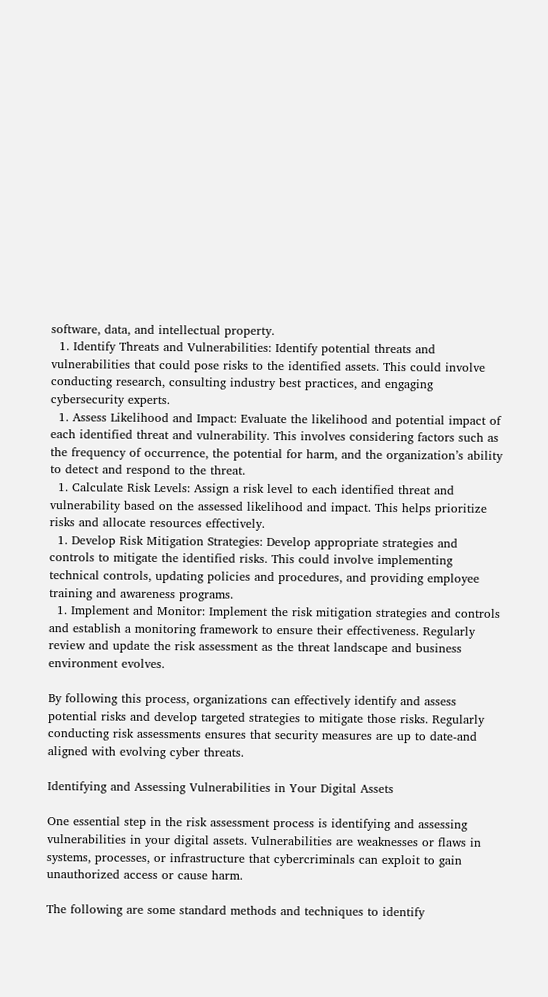software, data, and intellectual property.
  1. Identify Threats and Vulnerabilities: Identify potential threats and vulnerabilities that could pose risks to the identified assets. This could involve conducting research, consulting industry best practices, and engaging cybersecurity experts.
  1. Assess Likelihood and Impact: Evaluate the likelihood and potential impact of each identified threat and vulnerability. This involves considering factors such as the frequency of occurrence, the potential for harm, and the organization’s ability to detect and respond to the threat.
  1. Calculate Risk Levels: Assign a risk level to each identified threat and vulnerability based on the assessed likelihood and impact. This helps prioritize risks and allocate resources effectively.
  1. Develop Risk Mitigation Strategies: Develop appropriate strategies and controls to mitigate the identified risks. This could involve implementing technical controls, updating policies and procedures, and providing employee training and awareness programs.
  1. Implement and Monitor: Implement the risk mitigation strategies and controls and establish a monitoring framework to ensure their effectiveness. Regularly review and update the risk assessment as the threat landscape and business environment evolves.

By following this process, organizations can effectively identify and assess potential risks and develop targeted strategies to mitigate those risks. Regularly conducting risk assessments ensures that security measures are up to date-and aligned with evolving cyber threats.

Identifying and Assessing Vulnerabilities in Your Digital Assets

One essential step in the risk assessment process is identifying and assessing vulnerabilities in your digital assets. Vulnerabilities are weaknesses or flaws in systems, processes, or infrastructure that cybercriminals can exploit to gain unauthorized access or cause harm.

The following are some standard methods and techniques to identify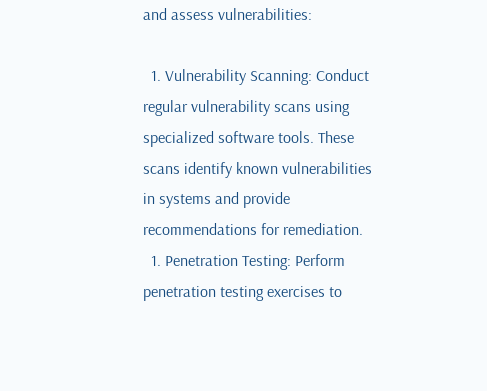and assess vulnerabilities:

  1. Vulnerability Scanning: Conduct regular vulnerability scans using specialized software tools. These scans identify known vulnerabilities in systems and provide recommendations for remediation.
  1. Penetration Testing: Perform penetration testing exercises to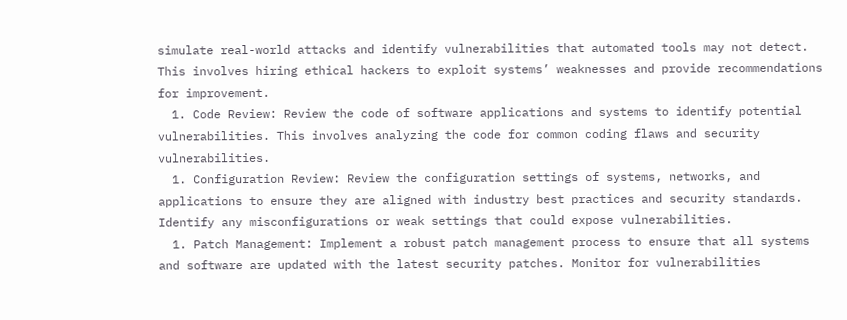simulate real-world attacks and identify vulnerabilities that automated tools may not detect. This involves hiring ethical hackers to exploit systems’ weaknesses and provide recommendations for improvement.
  1. Code Review: Review the code of software applications and systems to identify potential vulnerabilities. This involves analyzing the code for common coding flaws and security vulnerabilities.
  1. Configuration Review: Review the configuration settings of systems, networks, and applications to ensure they are aligned with industry best practices and security standards. Identify any misconfigurations or weak settings that could expose vulnerabilities.
  1. Patch Management: Implement a robust patch management process to ensure that all systems and software are updated with the latest security patches. Monitor for vulnerabilities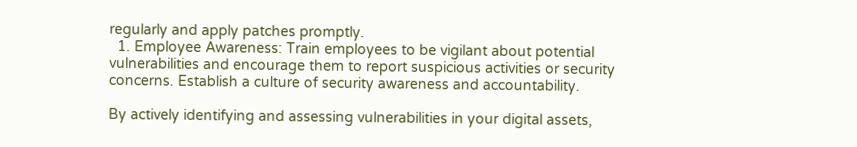regularly and apply patches promptly.
  1. Employee Awareness: Train employees to be vigilant about potential vulnerabilities and encourage them to report suspicious activities or security concerns. Establish a culture of security awareness and accountability.

By actively identifying and assessing vulnerabilities in your digital assets,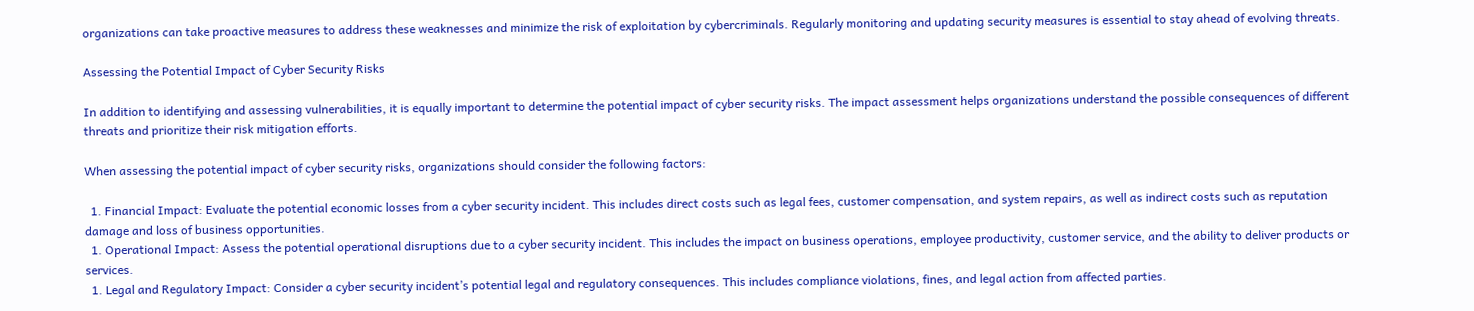organizations can take proactive measures to address these weaknesses and minimize the risk of exploitation by cybercriminals. Regularly monitoring and updating security measures is essential to stay ahead of evolving threats.

Assessing the Potential Impact of Cyber Security Risks

In addition to identifying and assessing vulnerabilities, it is equally important to determine the potential impact of cyber security risks. The impact assessment helps organizations understand the possible consequences of different threats and prioritize their risk mitigation efforts.

When assessing the potential impact of cyber security risks, organizations should consider the following factors:

  1. Financial Impact: Evaluate the potential economic losses from a cyber security incident. This includes direct costs such as legal fees, customer compensation, and system repairs, as well as indirect costs such as reputation damage and loss of business opportunities.
  1. Operational Impact: Assess the potential operational disruptions due to a cyber security incident. This includes the impact on business operations, employee productivity, customer service, and the ability to deliver products or services.
  1. Legal and Regulatory Impact: Consider a cyber security incident’s potential legal and regulatory consequences. This includes compliance violations, fines, and legal action from affected parties.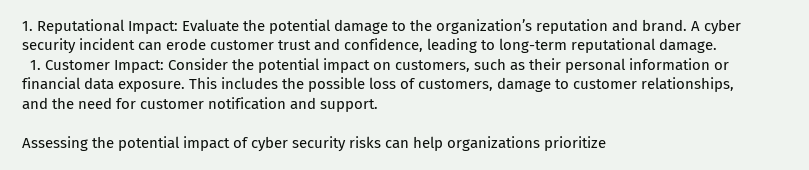1. Reputational Impact: Evaluate the potential damage to the organization’s reputation and brand. A cyber security incident can erode customer trust and confidence, leading to long-term reputational damage.
  1. Customer Impact: Consider the potential impact on customers, such as their personal information or financial data exposure. This includes the possible loss of customers, damage to customer relationships, and the need for customer notification and support.

Assessing the potential impact of cyber security risks can help organizations prioritize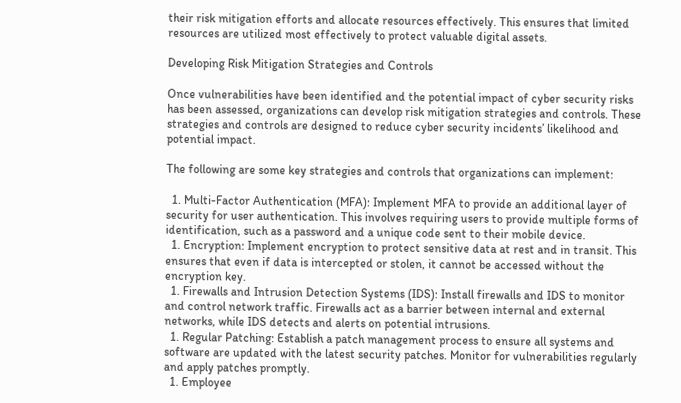their risk mitigation efforts and allocate resources effectively. This ensures that limited resources are utilized most effectively to protect valuable digital assets.

Developing Risk Mitigation Strategies and Controls

Once vulnerabilities have been identified and the potential impact of cyber security risks has been assessed, organizations can develop risk mitigation strategies and controls. These strategies and controls are designed to reduce cyber security incidents’ likelihood and potential impact.

The following are some key strategies and controls that organizations can implement:

  1. Multi-Factor Authentication (MFA): Implement MFA to provide an additional layer of security for user authentication. This involves requiring users to provide multiple forms of identification, such as a password and a unique code sent to their mobile device.
  1. Encryption: Implement encryption to protect sensitive data at rest and in transit. This ensures that even if data is intercepted or stolen, it cannot be accessed without the encryption key.
  1. Firewalls and Intrusion Detection Systems (IDS): Install firewalls and IDS to monitor and control network traffic. Firewalls act as a barrier between internal and external networks, while IDS detects and alerts on potential intrusions.
  1. Regular Patching: Establish a patch management process to ensure all systems and software are updated with the latest security patches. Monitor for vulnerabilities regularly and apply patches promptly.
  1. Employee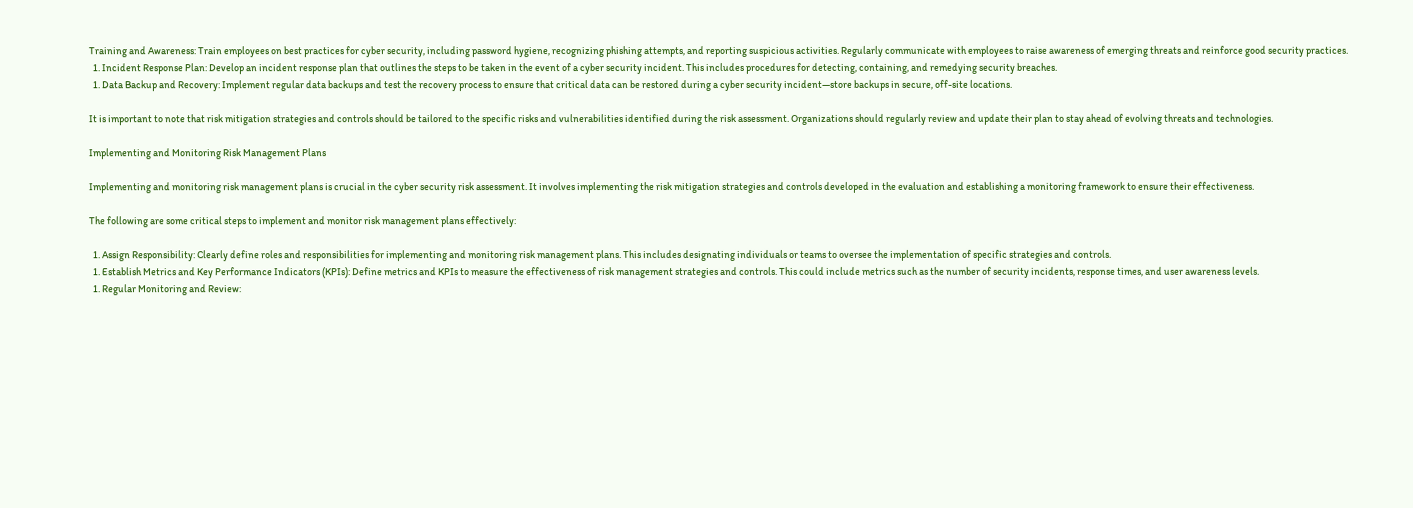Training and Awareness: Train employees on best practices for cyber security, including password hygiene, recognizing phishing attempts, and reporting suspicious activities. Regularly communicate with employees to raise awareness of emerging threats and reinforce good security practices.
  1. Incident Response Plan: Develop an incident response plan that outlines the steps to be taken in the event of a cyber security incident. This includes procedures for detecting, containing, and remedying security breaches.
  1. Data Backup and Recovery: Implement regular data backups and test the recovery process to ensure that critical data can be restored during a cyber security incident—store backups in secure, off-site locations.

It is important to note that risk mitigation strategies and controls should be tailored to the specific risks and vulnerabilities identified during the risk assessment. Organizations should regularly review and update their plan to stay ahead of evolving threats and technologies.

Implementing and Monitoring Risk Management Plans

Implementing and monitoring risk management plans is crucial in the cyber security risk assessment. It involves implementing the risk mitigation strategies and controls developed in the evaluation and establishing a monitoring framework to ensure their effectiveness.

The following are some critical steps to implement and monitor risk management plans effectively:

  1. Assign Responsibility: Clearly define roles and responsibilities for implementing and monitoring risk management plans. This includes designating individuals or teams to oversee the implementation of specific strategies and controls.
  1. Establish Metrics and Key Performance Indicators (KPIs): Define metrics and KPIs to measure the effectiveness of risk management strategies and controls. This could include metrics such as the number of security incidents, response times, and user awareness levels.
  1. Regular Monitoring and Review: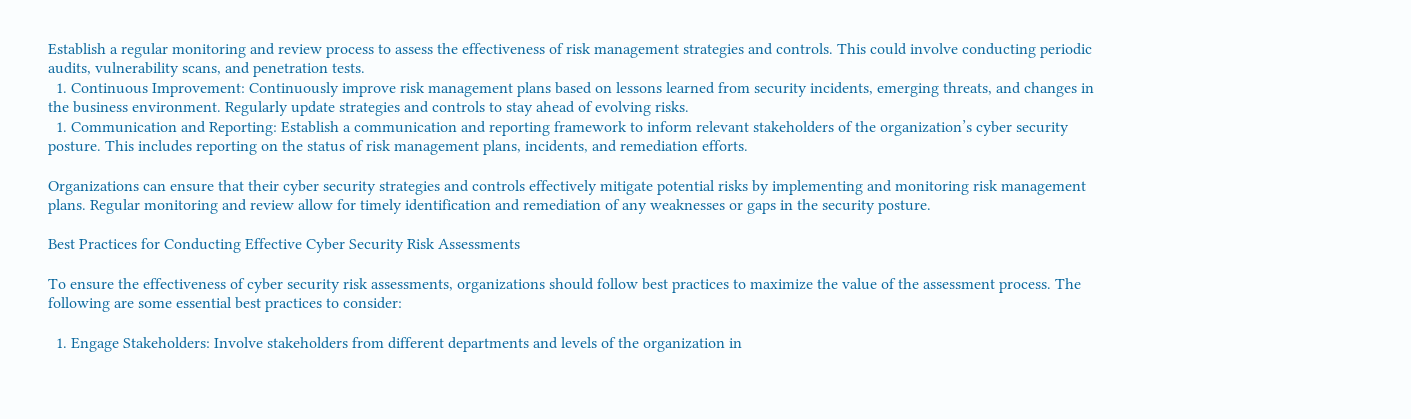Establish a regular monitoring and review process to assess the effectiveness of risk management strategies and controls. This could involve conducting periodic audits, vulnerability scans, and penetration tests.
  1. Continuous Improvement: Continuously improve risk management plans based on lessons learned from security incidents, emerging threats, and changes in the business environment. Regularly update strategies and controls to stay ahead of evolving risks.
  1. Communication and Reporting: Establish a communication and reporting framework to inform relevant stakeholders of the organization’s cyber security posture. This includes reporting on the status of risk management plans, incidents, and remediation efforts.

Organizations can ensure that their cyber security strategies and controls effectively mitigate potential risks by implementing and monitoring risk management plans. Regular monitoring and review allow for timely identification and remediation of any weaknesses or gaps in the security posture.

Best Practices for Conducting Effective Cyber Security Risk Assessments

To ensure the effectiveness of cyber security risk assessments, organizations should follow best practices to maximize the value of the assessment process. The following are some essential best practices to consider:

  1. Engage Stakeholders: Involve stakeholders from different departments and levels of the organization in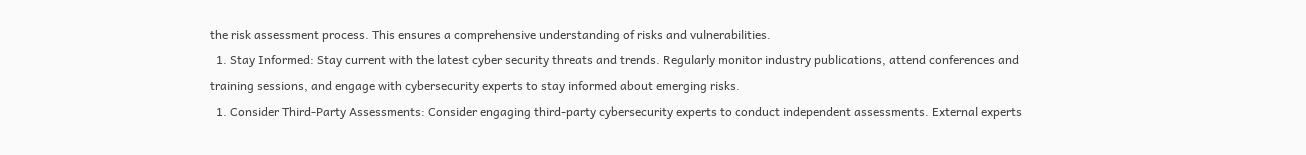the risk assessment process. This ensures a comprehensive understanding of risks and vulnerabilities.
  1. Stay Informed: Stay current with the latest cyber security threats and trends. Regularly monitor industry publications, attend conferences and training sessions, and engage with cybersecurity experts to stay informed about emerging risks.
  1. Consider Third-Party Assessments: Consider engaging third-party cybersecurity experts to conduct independent assessments. External experts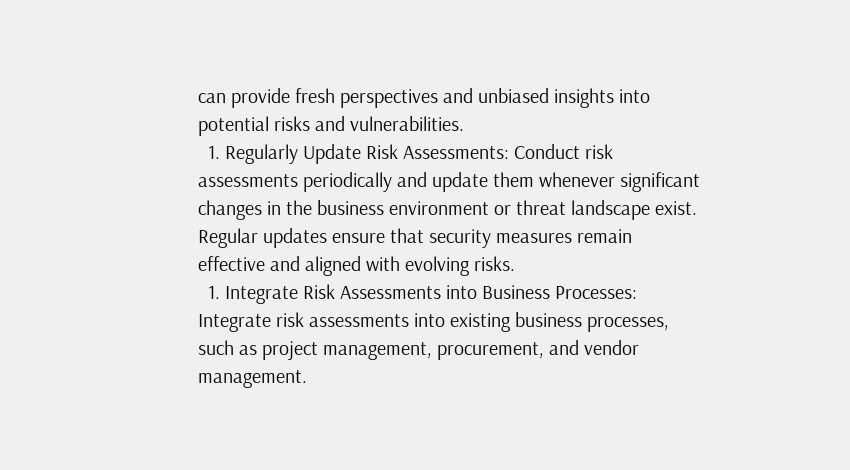can provide fresh perspectives and unbiased insights into potential risks and vulnerabilities.
  1. Regularly Update Risk Assessments: Conduct risk assessments periodically and update them whenever significant changes in the business environment or threat landscape exist. Regular updates ensure that security measures remain effective and aligned with evolving risks.
  1. Integrate Risk Assessments into Business Processes: Integrate risk assessments into existing business processes, such as project management, procurement, and vendor management.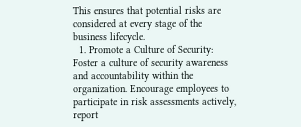This ensures that potential risks are considered at every stage of the business lifecycle.
  1. Promote a Culture of Security: Foster a culture of security awareness and accountability within the organization. Encourage employees to participate in risk assessments actively, report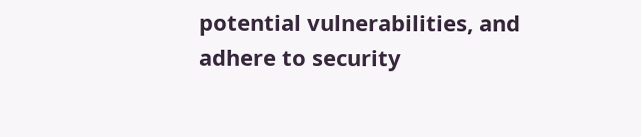potential vulnerabilities, and adhere to security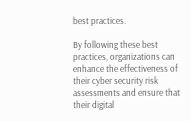best practices.

By following these best practices, organizations can enhance the effectiveness of their cyber security risk assessments and ensure that their digital